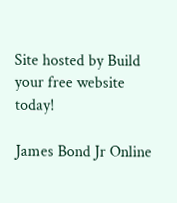Site hosted by Build your free website today!

James Bond Jr Online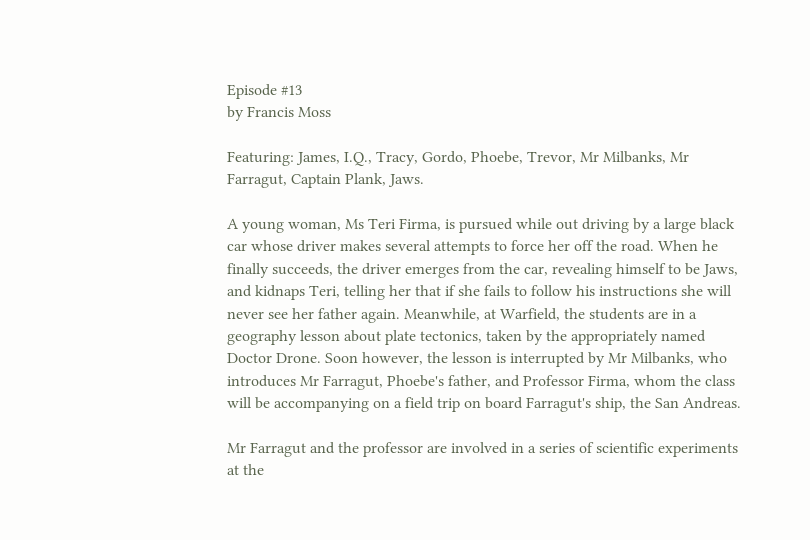Episode #13
by Francis Moss

Featuring: James, I.Q., Tracy, Gordo, Phoebe, Trevor, Mr Milbanks, Mr Farragut, Captain Plank, Jaws.

A young woman, Ms Teri Firma, is pursued while out driving by a large black car whose driver makes several attempts to force her off the road. When he finally succeeds, the driver emerges from the car, revealing himself to be Jaws, and kidnaps Teri, telling her that if she fails to follow his instructions she will never see her father again. Meanwhile, at Warfield, the students are in a geography lesson about plate tectonics, taken by the appropriately named Doctor Drone. Soon however, the lesson is interrupted by Mr Milbanks, who introduces Mr Farragut, Phoebe's father, and Professor Firma, whom the class will be accompanying on a field trip on board Farragut's ship, the San Andreas.

Mr Farragut and the professor are involved in a series of scientific experiments at the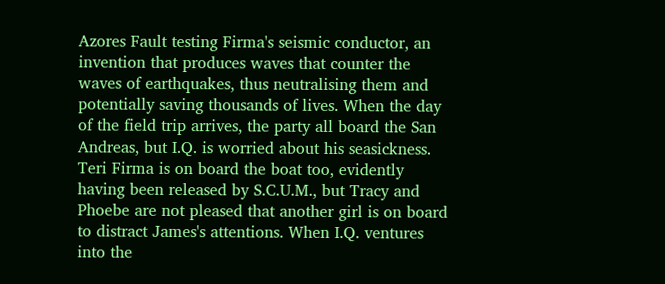Azores Fault testing Firma's seismic conductor, an invention that produces waves that counter the waves of earthquakes, thus neutralising them and potentially saving thousands of lives. When the day of the field trip arrives, the party all board the San Andreas, but I.Q. is worried about his seasickness. Teri Firma is on board the boat too, evidently having been released by S.C.U.M., but Tracy and Phoebe are not pleased that another girl is on board to distract James's attentions. When I.Q. ventures into the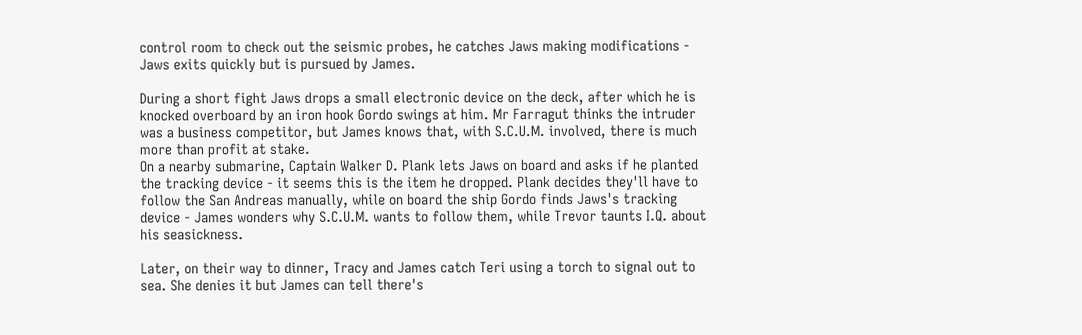control room to check out the seismic probes, he catches Jaws making modifications - Jaws exits quickly but is pursued by James.

During a short fight Jaws drops a small electronic device on the deck, after which he is knocked overboard by an iron hook Gordo swings at him. Mr Farragut thinks the intruder was a business competitor, but James knows that, with S.C.U.M. involved, there is much more than profit at stake.
On a nearby submarine, Captain Walker D. Plank lets Jaws on board and asks if he planted the tracking device - it seems this is the item he dropped. Plank decides they'll have to follow the San Andreas manually, while on board the ship Gordo finds Jaws's tracking device - James wonders why S.C.U.M. wants to follow them, while Trevor taunts I.Q. about his seasickness.

Later, on their way to dinner, Tracy and James catch Teri using a torch to signal out to sea. She denies it but James can tell there's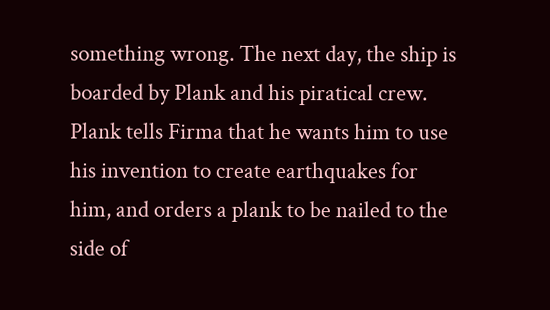something wrong. The next day, the ship is boarded by Plank and his piratical crew. Plank tells Firma that he wants him to use his invention to create earthquakes for him, and orders a plank to be nailed to the side of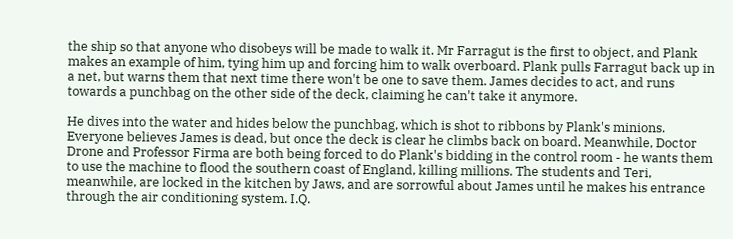the ship so that anyone who disobeys will be made to walk it. Mr Farragut is the first to object, and Plank makes an example of him, tying him up and forcing him to walk overboard. Plank pulls Farragut back up in a net, but warns them that next time there won't be one to save them. James decides to act, and runs towards a punchbag on the other side of the deck, claiming he can't take it anymore.

He dives into the water and hides below the punchbag, which is shot to ribbons by Plank's minions. Everyone believes James is dead, but once the deck is clear he climbs back on board. Meanwhile, Doctor Drone and Professor Firma are both being forced to do Plank's bidding in the control room - he wants them to use the machine to flood the southern coast of England, killing millions. The students and Teri, meanwhile, are locked in the kitchen by Jaws, and are sorrowful about James until he makes his entrance through the air conditioning system. I.Q.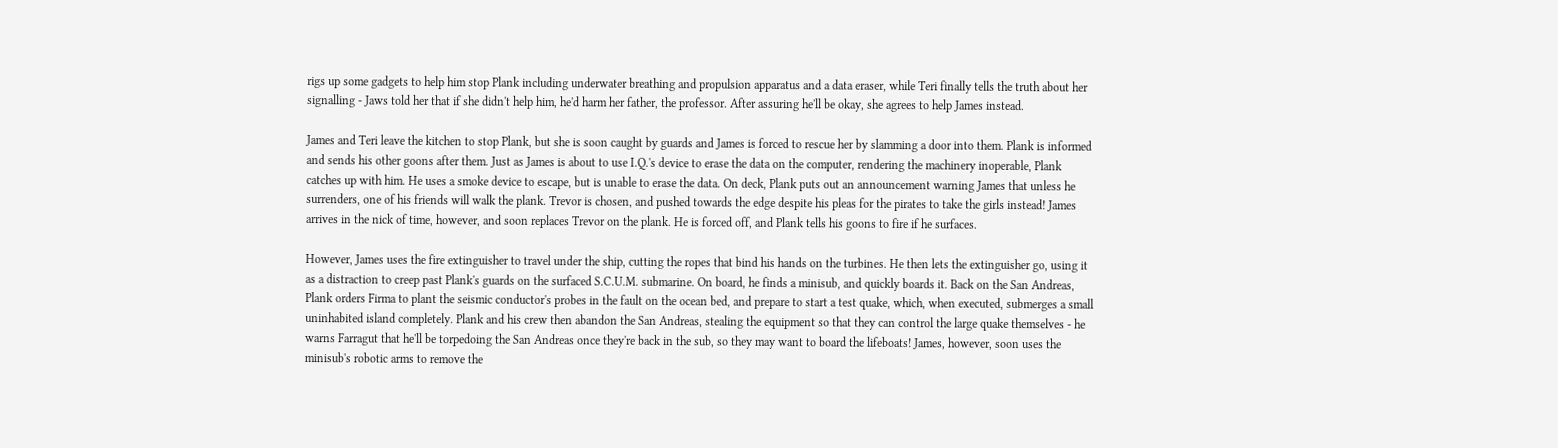rigs up some gadgets to help him stop Plank including underwater breathing and propulsion apparatus and a data eraser, while Teri finally tells the truth about her signalling - Jaws told her that if she didn't help him, he'd harm her father, the professor. After assuring he'll be okay, she agrees to help James instead.

James and Teri leave the kitchen to stop Plank, but she is soon caught by guards and James is forced to rescue her by slamming a door into them. Plank is informed and sends his other goons after them. Just as James is about to use I.Q.'s device to erase the data on the computer, rendering the machinery inoperable, Plank catches up with him. He uses a smoke device to escape, but is unable to erase the data. On deck, Plank puts out an announcement warning James that unless he surrenders, one of his friends will walk the plank. Trevor is chosen, and pushed towards the edge despite his pleas for the pirates to take the girls instead! James arrives in the nick of time, however, and soon replaces Trevor on the plank. He is forced off, and Plank tells his goons to fire if he surfaces.

However, James uses the fire extinguisher to travel under the ship, cutting the ropes that bind his hands on the turbines. He then lets the extinguisher go, using it as a distraction to creep past Plank's guards on the surfaced S.C.U.M. submarine. On board, he finds a minisub, and quickly boards it. Back on the San Andreas, Plank orders Firma to plant the seismic conductor's probes in the fault on the ocean bed, and prepare to start a test quake, which, when executed, submerges a small uninhabited island completely. Plank and his crew then abandon the San Andreas, stealing the equipment so that they can control the large quake themselves - he warns Farragut that he'll be torpedoing the San Andreas once they're back in the sub, so they may want to board the lifeboats! James, however, soon uses the minisub's robotic arms to remove the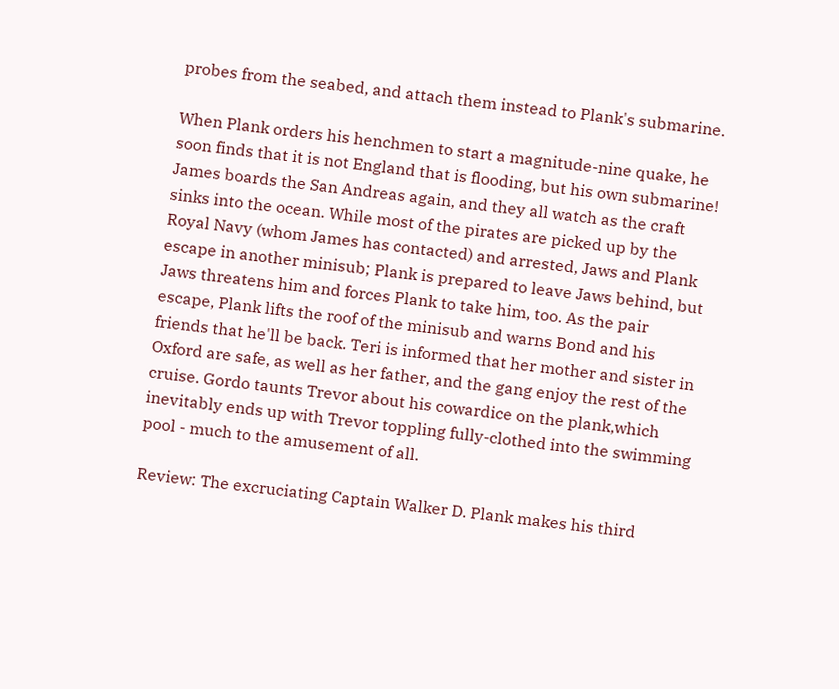probes from the seabed, and attach them instead to Plank's submarine.

When Plank orders his henchmen to start a magnitude-nine quake, he soon finds that it is not England that is flooding, but his own submarine! James boards the San Andreas again, and they all watch as the craft sinks into the ocean. While most of the pirates are picked up by the Royal Navy (whom James has contacted) and arrested, Jaws and Plank escape in another minisub; Plank is prepared to leave Jaws behind, but Jaws threatens him and forces Plank to take him, too. As the pair escape, Plank lifts the roof of the minisub and warns Bond and his friends that he'll be back. Teri is informed that her mother and sister in Oxford are safe, as well as her father, and the gang enjoy the rest of the cruise. Gordo taunts Trevor about his cowardice on the plank,which inevitably ends up with Trevor toppling fully-clothed into the swimming pool - much to the amusement of all.

Review: The excruciating Captain Walker D. Plank makes his third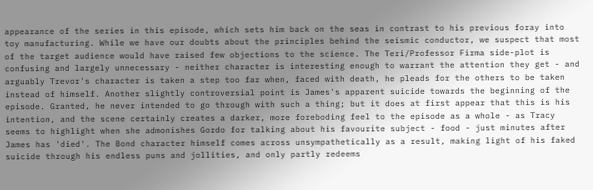appearance of the series in this episode, which sets him back on the seas in contrast to his previous foray into toy manufacturing. While we have our doubts about the principles behind the seismic conductor, we suspect that most of the target audience would have raised few objections to the science. The Teri/Professor Firma side-plot is confusing and largely unnecessary - neither character is interesting enough to warrant the attention they get - and arguably Trevor's character is taken a step too far when, faced with death, he pleads for the others to be taken instead of himself. Another slightly controversial point is James's apparent suicide towards the beginning of the episode. Granted, he never intended to go through with such a thing; but it does at first appear that this is his intention, and the scene certainly creates a darker, more foreboding feel to the episode as a whole - as Tracy seems to highlight when she admonishes Gordo for talking about his favourite subject - food - just minutes after James has 'died'. The Bond character himself comes across unsympathetically as a result, making light of his faked suicide through his endless puns and jollities, and only partly redeems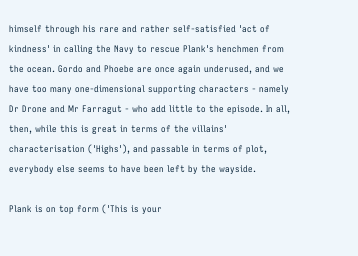himself through his rare and rather self-satisfied 'act of kindness' in calling the Navy to rescue Plank's henchmen from the ocean. Gordo and Phoebe are once again underused, and we have too many one-dimensional supporting characters - namely Dr Drone and Mr Farragut - who add little to the episode. In all, then, while this is great in terms of the villains' characterisation ('Highs'), and passable in terms of plot, everybody else seems to have been left by the wayside.

Plank is on top form ('This is your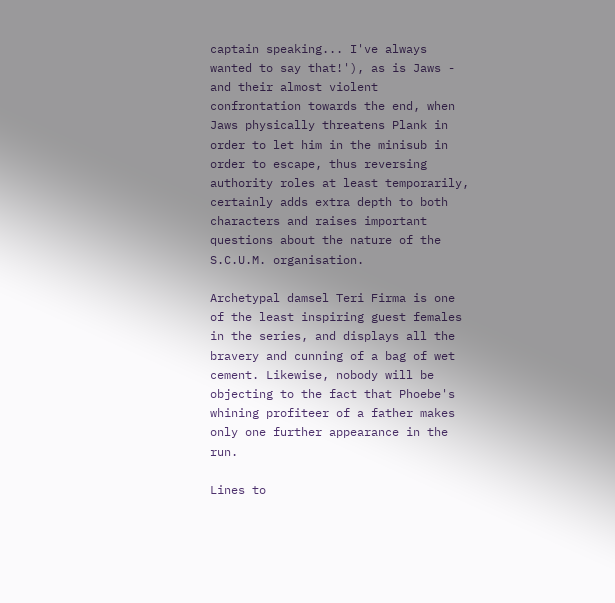captain speaking... I've always wanted to say that!'), as is Jaws - and their almost violent confrontation towards the end, when Jaws physically threatens Plank in order to let him in the minisub in order to escape, thus reversing authority roles at least temporarily, certainly adds extra depth to both characters and raises important questions about the nature of the S.C.U.M. organisation.

Archetypal damsel Teri Firma is one of the least inspiring guest females in the series, and displays all the bravery and cunning of a bag of wet cement. Likewise, nobody will be objecting to the fact that Phoebe's whining profiteer of a father makes only one further appearance in the run.

Lines to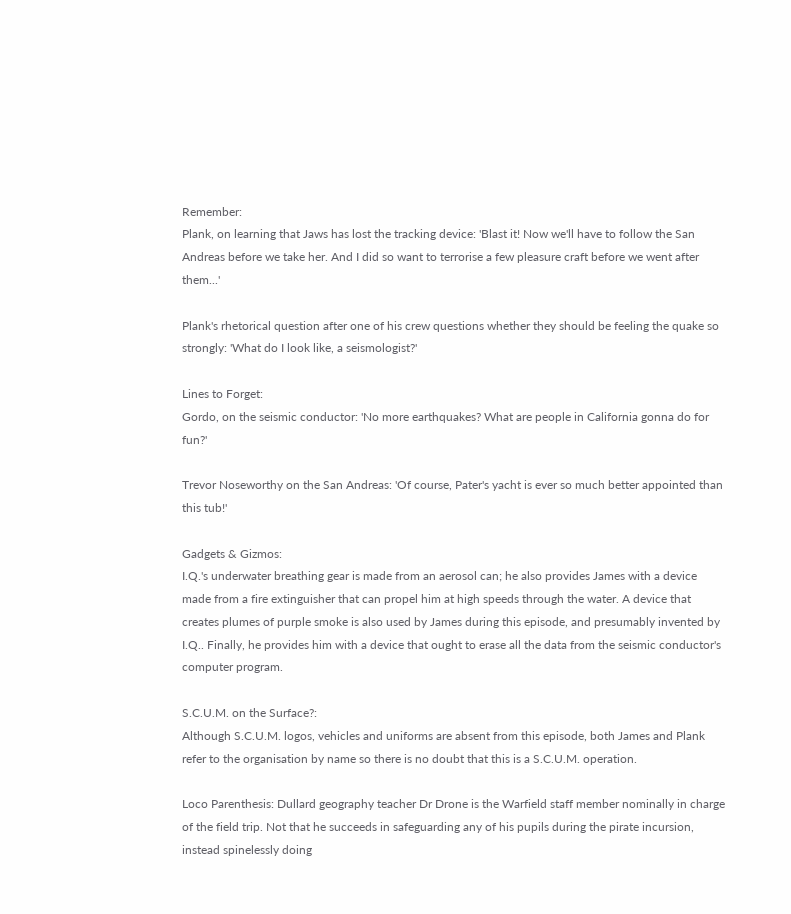Remember:
Plank, on learning that Jaws has lost the tracking device: 'Blast it! Now we'll have to follow the San Andreas before we take her. And I did so want to terrorise a few pleasure craft before we went after them...'

Plank's rhetorical question after one of his crew questions whether they should be feeling the quake so strongly: 'What do I look like, a seismologist?'

Lines to Forget:
Gordo, on the seismic conductor: 'No more earthquakes? What are people in California gonna do for fun?'

Trevor Noseworthy on the San Andreas: 'Of course, Pater's yacht is ever so much better appointed than this tub!'

Gadgets & Gizmos:
I.Q.'s underwater breathing gear is made from an aerosol can; he also provides James with a device made from a fire extinguisher that can propel him at high speeds through the water. A device that creates plumes of purple smoke is also used by James during this episode, and presumably invented by I.Q.. Finally, he provides him with a device that ought to erase all the data from the seismic conductor's computer program.

S.C.U.M. on the Surface?:
Although S.C.U.M. logos, vehicles and uniforms are absent from this episode, both James and Plank refer to the organisation by name so there is no doubt that this is a S.C.U.M. operation.

Loco Parenthesis: Dullard geography teacher Dr Drone is the Warfield staff member nominally in charge of the field trip. Not that he succeeds in safeguarding any of his pupils during the pirate incursion, instead spinelessly doing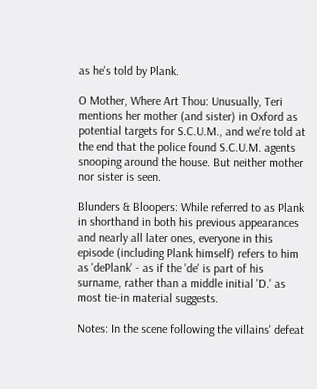as he's told by Plank.

O Mother, Where Art Thou: Unusually, Teri mentions her mother (and sister) in Oxford as potential targets for S.C.U.M., and we're told at the end that the police found S.C.U.M. agents snooping around the house. But neither mother nor sister is seen.

Blunders & Bloopers: While referred to as Plank in shorthand in both his previous appearances and nearly all later ones, everyone in this episode (including Plank himself) refers to him as 'dePlank' - as if the 'de' is part of his surname, rather than a middle initial 'D.' as most tie-in material suggests.

Notes: In the scene following the villains' defeat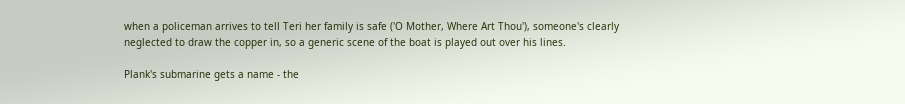when a policeman arrives to tell Teri her family is safe ('O Mother, Where Art Thou'), someone's clearly neglected to draw the copper in, so a generic scene of the boat is played out over his lines.

Plank's submarine gets a name - the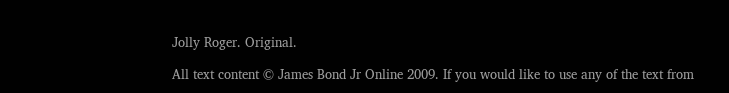Jolly Roger. Original.

All text content © James Bond Jr Online 2009. If you would like to use any of the text from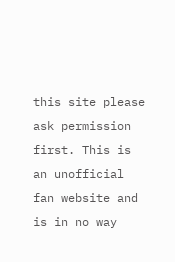this site please ask permission first. This is an unofficial fan website and is in no way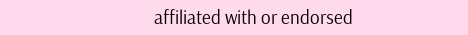affiliated with or endorsed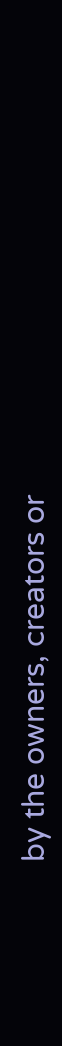by the owners, creators or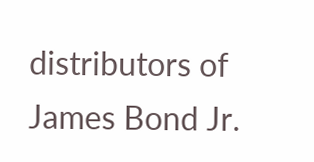distributors of James Bond Jr.